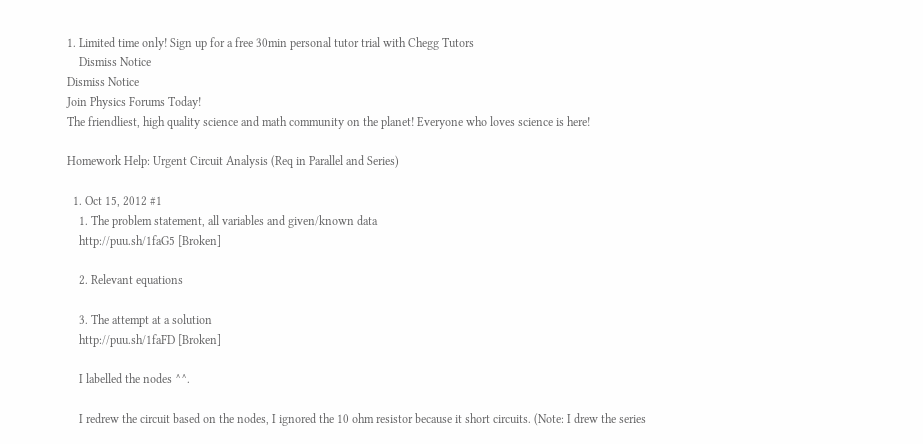1. Limited time only! Sign up for a free 30min personal tutor trial with Chegg Tutors
    Dismiss Notice
Dismiss Notice
Join Physics Forums Today!
The friendliest, high quality science and math community on the planet! Everyone who loves science is here!

Homework Help: Urgent Circuit Analysis (Req in Parallel and Series)

  1. Oct 15, 2012 #1
    1. The problem statement, all variables and given/known data
    http://puu.sh/1faG5 [Broken]

    2. Relevant equations

    3. The attempt at a solution
    http://puu.sh/1faFD [Broken]

    I labelled the nodes ^^.

    I redrew the circuit based on the nodes, I ignored the 10 ohm resistor because it short circuits. (Note: I drew the series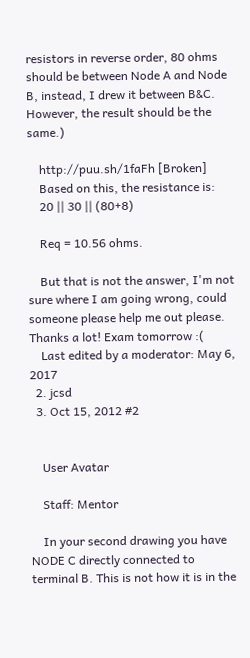resistors in reverse order, 80 ohms should be between Node A and Node B, instead, I drew it between B&C. However, the result should be the same.)

    http://puu.sh/1faFh [Broken]
    Based on this, the resistance is:
    20 || 30 || (80+8)

    Req = 10.56 ohms.

    But that is not the answer, I'm not sure where I am going wrong, could someone please help me out please. Thanks a lot! Exam tomorrow :(
    Last edited by a moderator: May 6, 2017
  2. jcsd
  3. Oct 15, 2012 #2


    User Avatar

    Staff: Mentor

    In your second drawing you have NODE C directly connected to terminal B. This is not how it is in the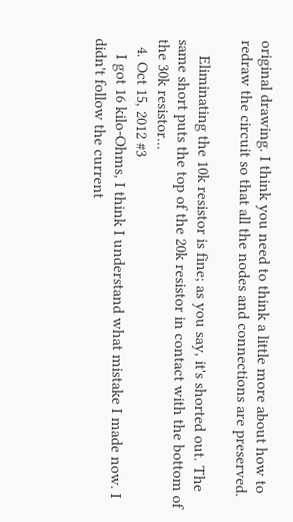original drawing. I think you need to think a little more about how to redraw the circuit so that all the nodes and connections are preserved.

    Eliminating the 10k resistor is fine; as you say, it's shorted out. The same short puts the top of the 20k resistor in contact with the bottom of the 30k resistor...
  4. Oct 15, 2012 #3
    I got 16 kilo-Ohms, I think I understand what mistake I made now. I didn't follow the current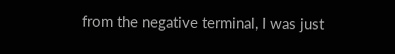from the negative terminal, I was just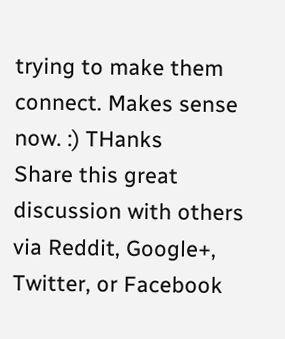trying to make them connect. Makes sense now. :) THanks
Share this great discussion with others via Reddit, Google+, Twitter, or Facebook